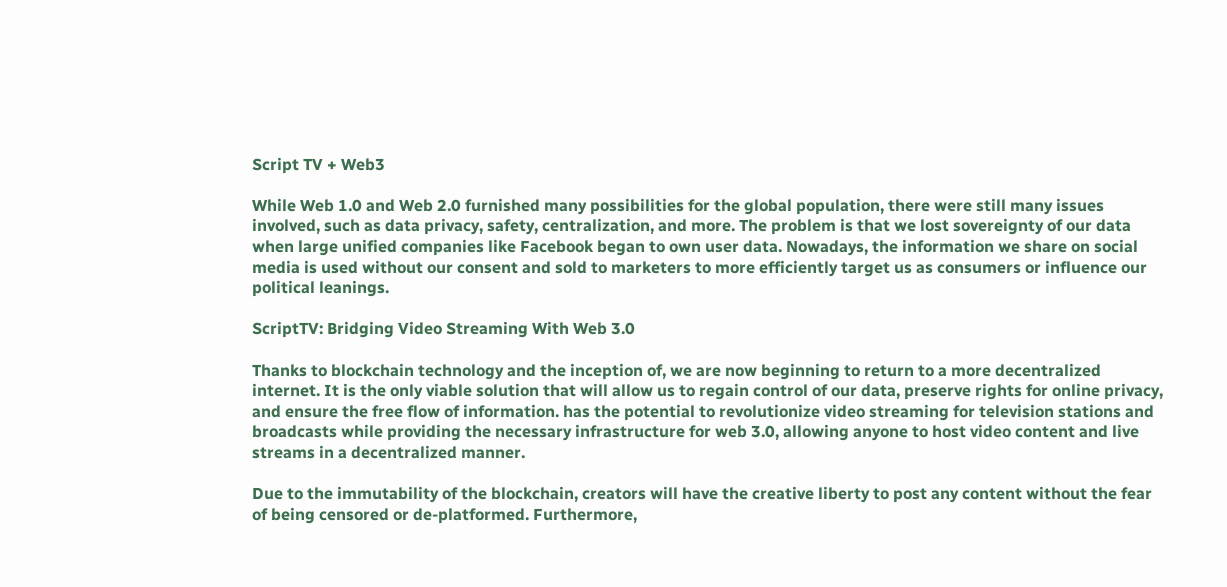Script TV + Web3

While Web 1.0 and Web 2.0 furnished many possibilities for the global population, there were still many issues involved, such as data privacy, safety, centralization, and more. The problem is that we lost sovereignty of our data when large unified companies like Facebook began to own user data. Nowadays, the information we share on social media is used without our consent and sold to marketers to more efficiently target us as consumers or influence our political leanings.

ScriptTV: Bridging Video Streaming With Web 3.0

Thanks to blockchain technology and the inception of, we are now beginning to return to a more decentralized internet. It is the only viable solution that will allow us to regain control of our data, preserve rights for online privacy, and ensure the free flow of information. has the potential to revolutionize video streaming for television stations and broadcasts while providing the necessary infrastructure for web 3.0, allowing anyone to host video content and live streams in a decentralized manner.

Due to the immutability of the blockchain, creators will have the creative liberty to post any content without the fear of being censored or de-platformed. Furthermore,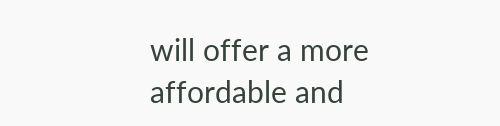will offer a more affordable and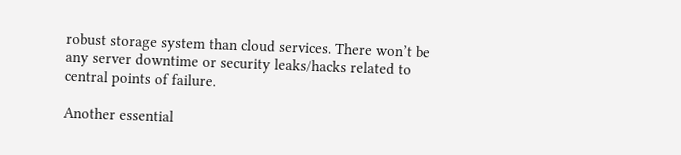robust storage system than cloud services. There won’t be any server downtime or security leaks/hacks related to central points of failure.

Another essential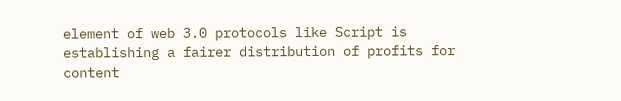element of web 3.0 protocols like Script is establishing a fairer distribution of profits for content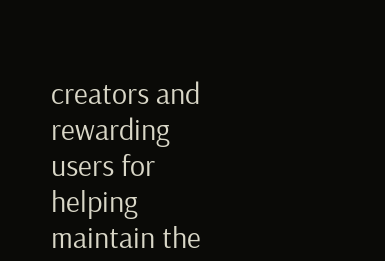creators and rewarding users for helping maintain the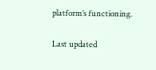platform’s functioning.

Last updated